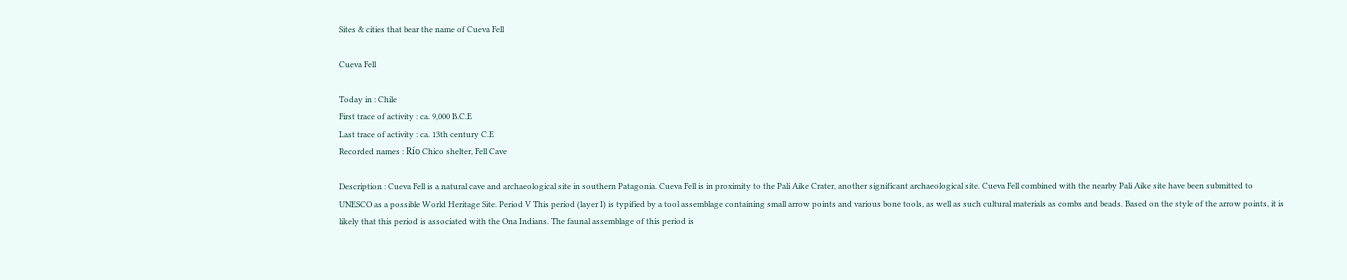Sites & cities that bear the name of Cueva Fell

Cueva Fell

Today in : Chile
First trace of activity : ca. 9,000 B.C.E
Last trace of activity : ca. 13th century C.E
Recorded names : Río Chico shelter, Fell Cave

Description : Cueva Fell is a natural cave and archaeological site in southern Patagonia. Cueva Fell is in proximity to the Pali Aike Crater, another significant archaeological site. Cueva Fell combined with the nearby Pali Aike site have been submitted to UNESCO as a possible World Heritage Site. Period V This period (layer I) is typified by a tool assemblage containing small arrow points and various bone tools, as well as such cultural materials as combs and beads. Based on the style of the arrow points, it is likely that this period is associated with the Ona Indians. The faunal assemblage of this period is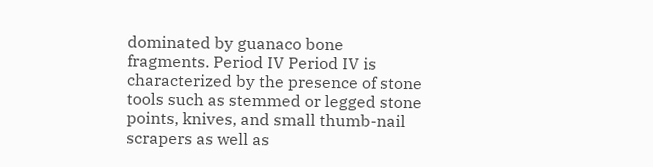dominated by guanaco bone fragments. Period IV Period IV is characterized by the presence of stone tools such as stemmed or legged stone points, knives, and small thumb-nail scrapers as well as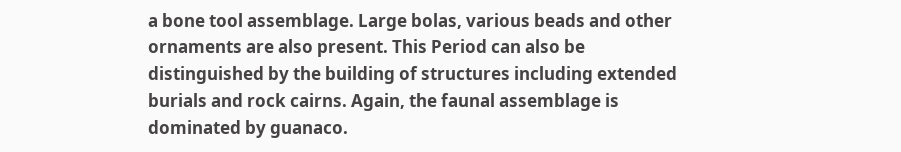a bone tool assemblage. Large bolas, various beads and other ornaments are also present. This Period can also be distinguished by the building of structures including extended burials and rock cairns. Again, the faunal assemblage is dominated by guanaco.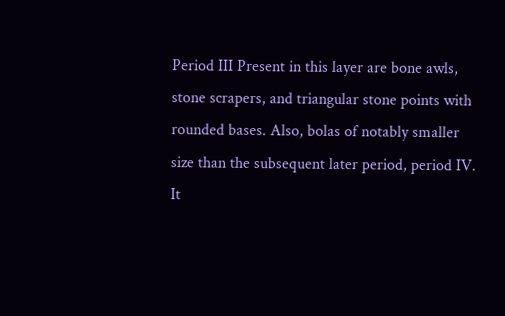Period III Present in this layer are bone awls, stone scrapers, and triangular stone points with rounded bases. Also, bolas of notably smaller size than the subsequent later period, period IV. It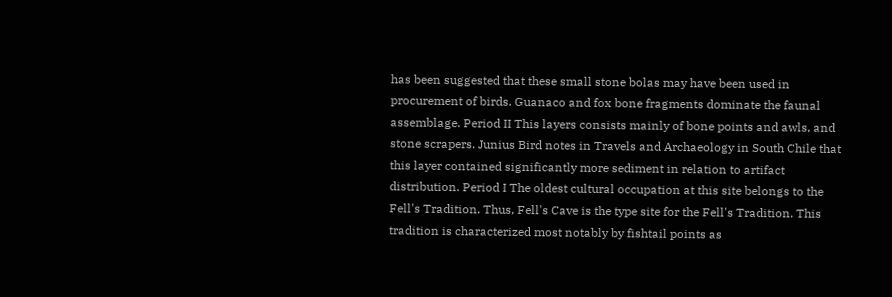has been suggested that these small stone bolas may have been used in procurement of birds. Guanaco and fox bone fragments dominate the faunal assemblage. Period II This layers consists mainly of bone points and awls, and stone scrapers. Junius Bird notes in Travels and Archaeology in South Chile that this layer contained significantly more sediment in relation to artifact distribution. Period I The oldest cultural occupation at this site belongs to the Fell's Tradition. Thus, Fell's Cave is the type site for the Fell's Tradition. This tradition is characterized most notably by fishtail points as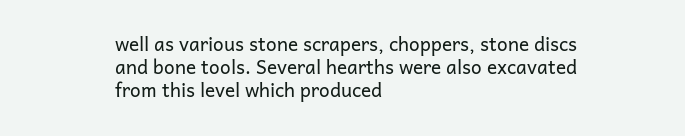well as various stone scrapers, choppers, stone discs and bone tools. Several hearths were also excavated from this level which produced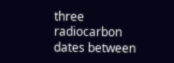three radiocarbon dates between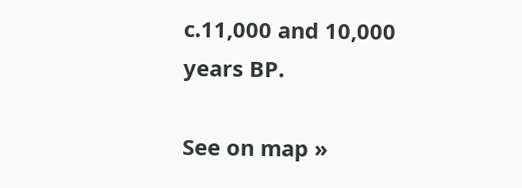c.11,000 and 10,000 years BP.

See on map »